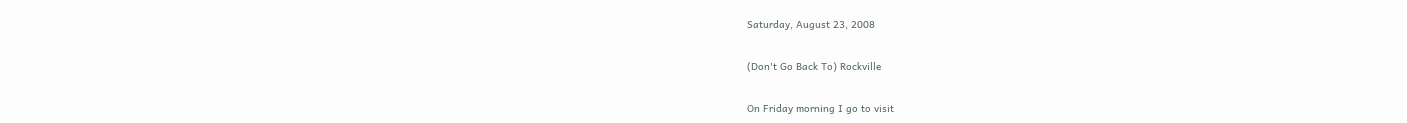Saturday, August 23, 2008

(Don't Go Back To) Rockville

On Friday morning I go to visit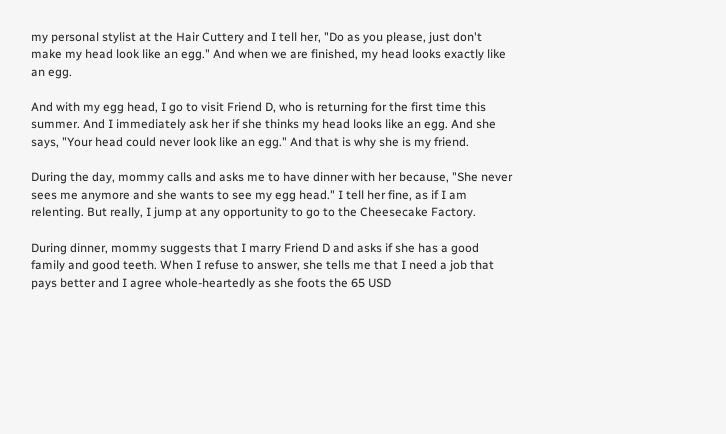my personal stylist at the Hair Cuttery and I tell her, "Do as you please, just don't make my head look like an egg." And when we are finished, my head looks exactly like an egg.

And with my egg head, I go to visit Friend D, who is returning for the first time this summer. And I immediately ask her if she thinks my head looks like an egg. And she says, "Your head could never look like an egg." And that is why she is my friend.

During the day, mommy calls and asks me to have dinner with her because, "She never sees me anymore and she wants to see my egg head." I tell her fine, as if I am relenting. But really, I jump at any opportunity to go to the Cheesecake Factory.

During dinner, mommy suggests that I marry Friend D and asks if she has a good family and good teeth. When I refuse to answer, she tells me that I need a job that pays better and I agree whole-heartedly as she foots the 65 USD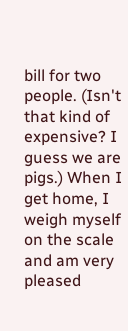bill for two people. (Isn't that kind of expensive? I guess we are pigs.) When I get home, I weigh myself on the scale and am very pleased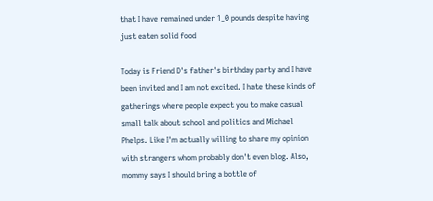that I have remained under 1_0 pounds despite having just eaten solid food

Today is Friend D's father's birthday party and I have been invited and I am not excited. I hate these kinds of gatherings where people expect you to make casual small talk about school and politics and Michael Phelps. Like I'm actually willing to share my opinion with strangers whom probably don't even blog. Also, mommy says I should bring a bottle of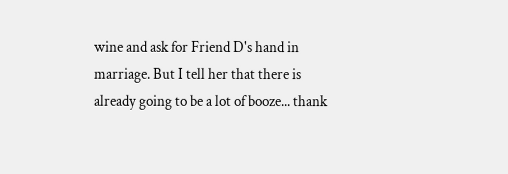wine and ask for Friend D's hand in marriage. But I tell her that there is already going to be a lot of booze... thank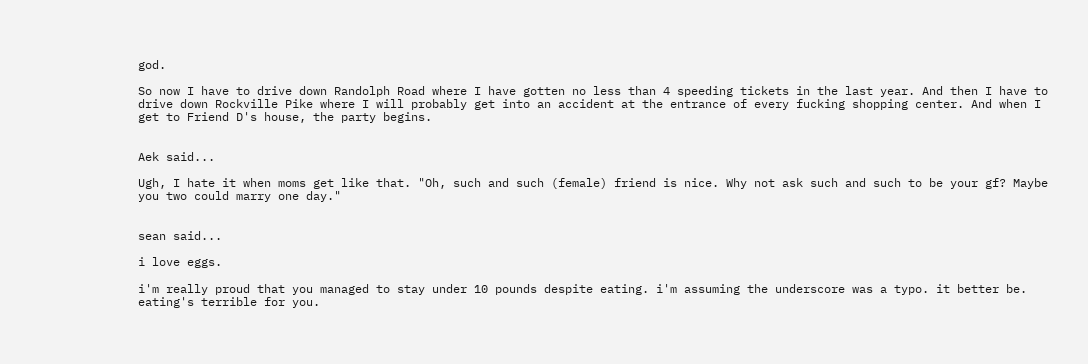god.

So now I have to drive down Randolph Road where I have gotten no less than 4 speeding tickets in the last year. And then I have to drive down Rockville Pike where I will probably get into an accident at the entrance of every fucking shopping center. And when I get to Friend D's house, the party begins.


Aek said...

Ugh, I hate it when moms get like that. "Oh, such and such (female) friend is nice. Why not ask such and such to be your gf? Maybe you two could marry one day."


sean said...

i love eggs.

i'm really proud that you managed to stay under 10 pounds despite eating. i'm assuming the underscore was a typo. it better be. eating's terrible for you.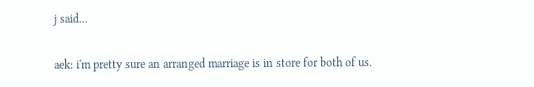j said...

aek: i'm pretty sure an arranged marriage is in store for both of us.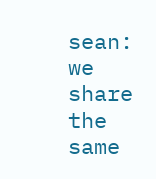sean: we share the same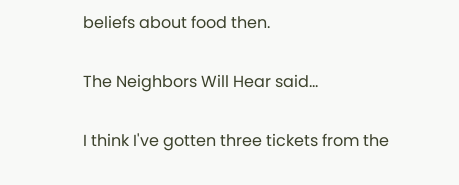beliefs about food then.

The Neighbors Will Hear said...

I think I've gotten three tickets from the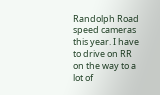Randolph Road speed cameras this year. I have to drive on RR on the way to a lot of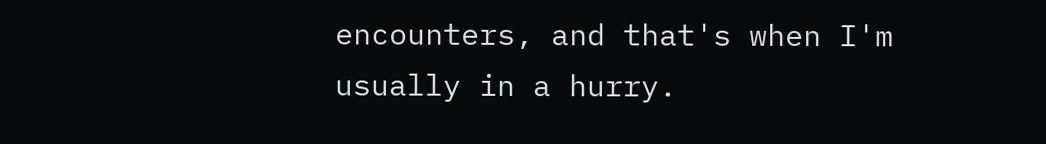encounters, and that's when I'm usually in a hurry.